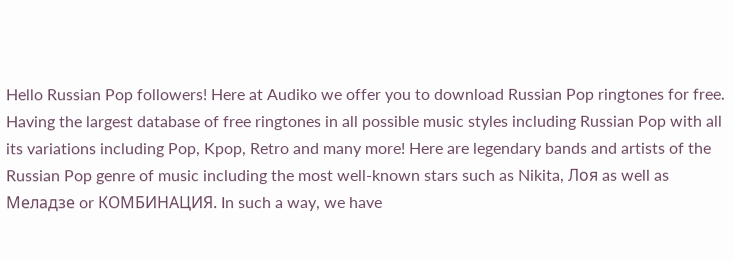Hello Russian Pop followers! Here at Audiko we offer you to download Russian Pop ringtones for free. Having the largest database of free ringtones in all possible music styles including Russian Pop with all its variations including Pop, Kpop, Retro and many more! Here are legendary bands and artists of the Russian Pop genre of music including the most well-known stars such as Nikita, Лоя as well as Меладзе or КОМБИНАЦИЯ. In such a way, we have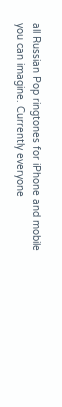all Russian Pop ringtones for iPhone and mobile you can imagine. Currently everyone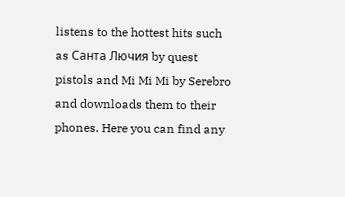listens to the hottest hits such as Санта Лючия by quest pistols and Mi Mi Mi by Serebro and downloads them to their phones. Here you can find any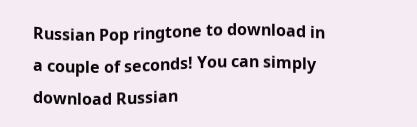Russian Pop ringtone to download in a couple of seconds! You can simply download Russian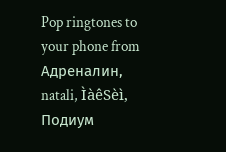Pop ringtones to your phone from Адреналин, natali, ÌàêSèì, Подиум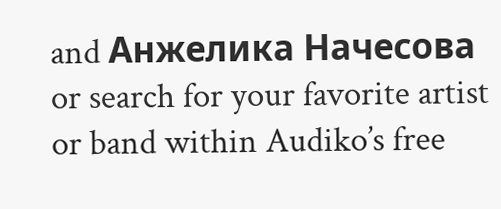and Анжелика Начесова or search for your favorite artist or band within Audiko’s free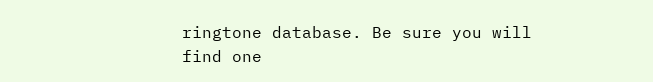ringtone database. Be sure you will find one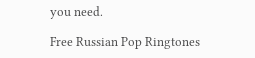you need.

Free Russian Pop Ringtones